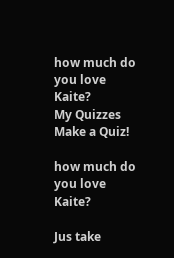how much do you love Kaite?
My Quizzes  Make a Quiz!

how much do you love Kaite?

Jus take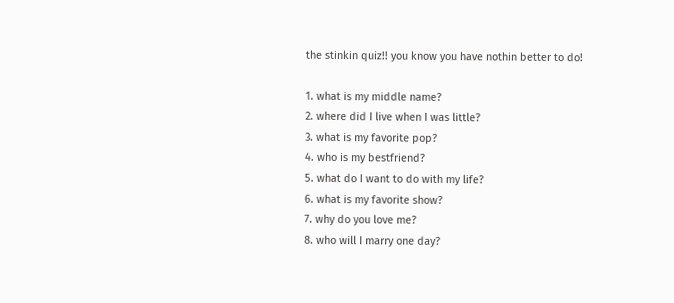the stinkin quiz!! you know you have nothin better to do!

1. what is my middle name?
2. where did I live when I was little?
3. what is my favorite pop?
4. who is my bestfriend?
5. what do I want to do with my life?
6. what is my favorite show?
7. why do you love me?
8. who will I marry one day?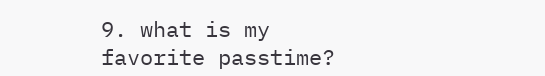9. what is my favorite passtime?